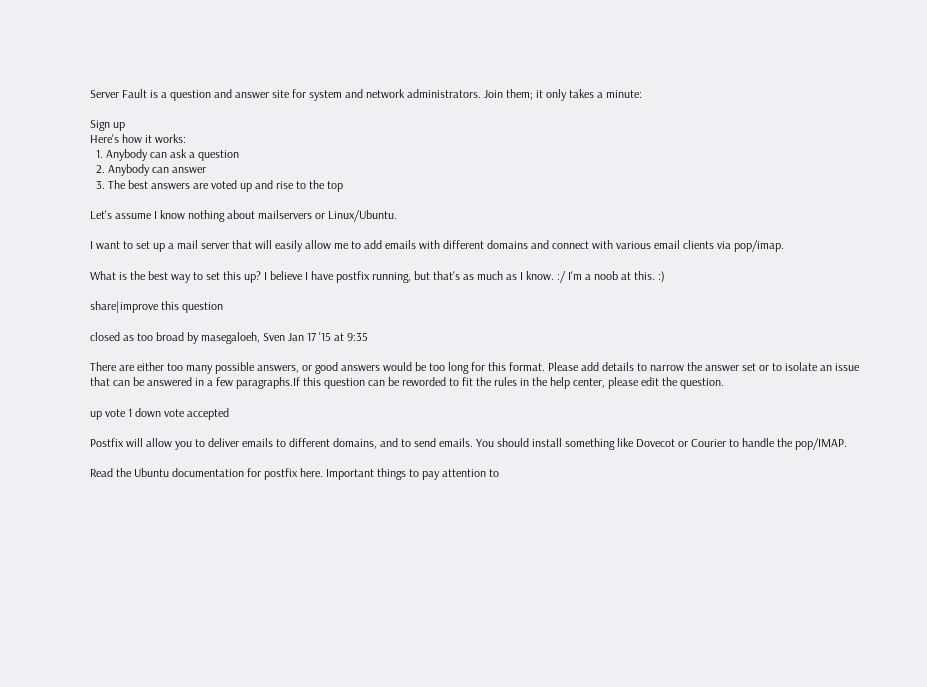Server Fault is a question and answer site for system and network administrators. Join them; it only takes a minute:

Sign up
Here's how it works:
  1. Anybody can ask a question
  2. Anybody can answer
  3. The best answers are voted up and rise to the top

Let's assume I know nothing about mailservers or Linux/Ubuntu.

I want to set up a mail server that will easily allow me to add emails with different domains and connect with various email clients via pop/imap.

What is the best way to set this up? I believe I have postfix running, but that's as much as I know. :/ I'm a noob at this. :)

share|improve this question

closed as too broad by masegaloeh, Sven Jan 17 '15 at 9:35

There are either too many possible answers, or good answers would be too long for this format. Please add details to narrow the answer set or to isolate an issue that can be answered in a few paragraphs.If this question can be reworded to fit the rules in the help center, please edit the question.

up vote 1 down vote accepted

Postfix will allow you to deliver emails to different domains, and to send emails. You should install something like Dovecot or Courier to handle the pop/IMAP.

Read the Ubuntu documentation for postfix here. Important things to pay attention to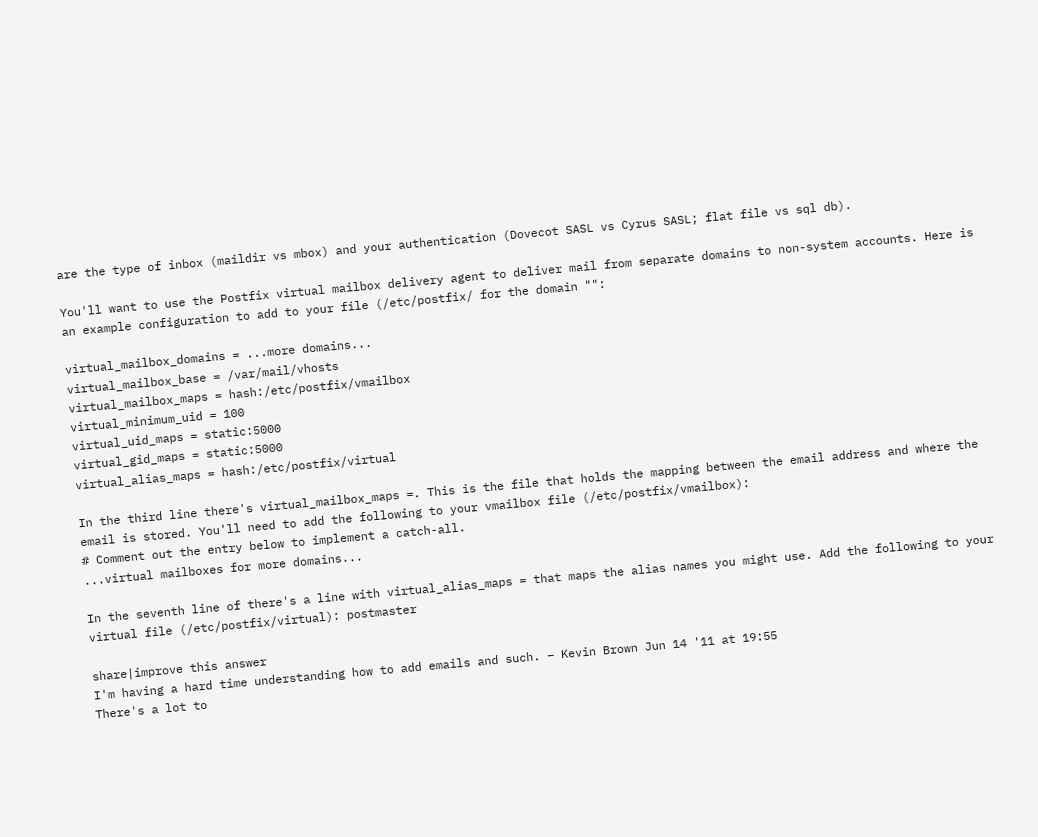are the type of inbox (maildir vs mbox) and your authentication (Dovecot SASL vs Cyrus SASL; flat file vs sql db).

You'll want to use the Postfix virtual mailbox delivery agent to deliver mail from separate domains to non-system accounts. Here is an example configuration to add to your file (/etc/postfix/ for the domain "":

virtual_mailbox_domains = ...more domains...
virtual_mailbox_base = /var/mail/vhosts
virtual_mailbox_maps = hash:/etc/postfix/vmailbox
virtual_minimum_uid = 100
virtual_uid_maps = static:5000
virtual_gid_maps = static:5000
virtual_alias_maps = hash:/etc/postfix/virtual

In the third line there's virtual_mailbox_maps =. This is the file that holds the mapping between the email address and where the email is stored. You'll need to add the following to your vmailbox file (/etc/postfix/vmailbox):
# Comment out the entry below to implement a catch-all.
...virtual mailboxes for more domains...

In the seventh line of there's a line with virtual_alias_maps = that maps the alias names you might use. Add the following to your virtual file (/etc/postfix/virtual): postmaster

share|improve this answer
I'm having a hard time understanding how to add emails and such. – Kevin Brown Jun 14 '11 at 19:55
There's a lot to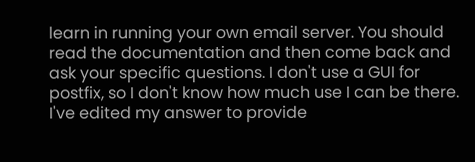learn in running your own email server. You should read the documentation and then come back and ask your specific questions. I don't use a GUI for postfix, so I don't know how much use I can be there. I've edited my answer to provide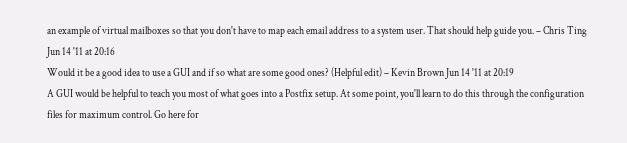an example of virtual mailboxes so that you don't have to map each email address to a system user. That should help guide you. – Chris Ting Jun 14 '11 at 20:16
Would it be a good idea to use a GUI and if so what are some good ones? (Helpful edit) – Kevin Brown Jun 14 '11 at 20:19
A GUI would be helpful to teach you most of what goes into a Postfix setup. At some point, you'll learn to do this through the configuration files for maximum control. Go here for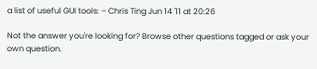a list of useful GUI tools: – Chris Ting Jun 14 '11 at 20:26

Not the answer you're looking for? Browse other questions tagged or ask your own question.